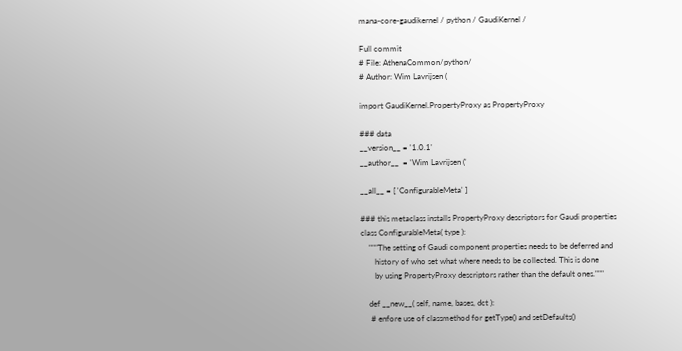mana-core-gaudikernel / python / GaudiKernel /

Full commit
# File: AthenaCommon/python/
# Author: Wim Lavrijsen (

import GaudiKernel.PropertyProxy as PropertyProxy

### data
__version__ = '1.0.1'
__author__  = 'Wim Lavrijsen ('

__all__ = [ 'ConfigurableMeta' ]

### this metaclass installs PropertyProxy descriptors for Gaudi properties
class ConfigurableMeta( type ):
    """The setting of Gaudi component properties needs to be deferred and
       history of who set what where needs to be collected. This is done
       by using PropertyProxy descriptors rather than the default ones."""

    def __new__( self, name, bases, dct ):
     # enfore use of classmethod for getType() and setDefaults()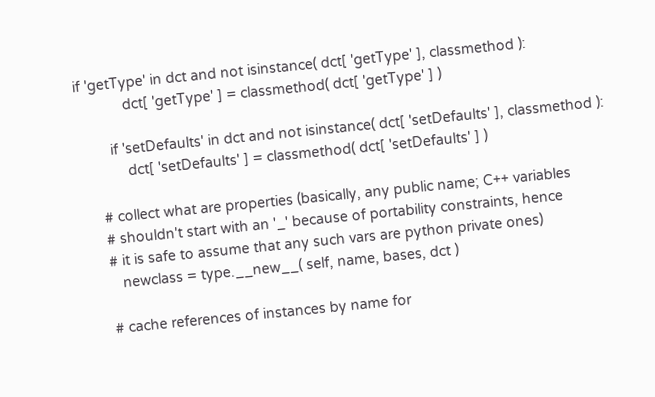if 'getType' in dct and not isinstance( dct[ 'getType' ], classmethod ):
            dct[ 'getType' ] = classmethod( dct[ 'getType' ] )

        if 'setDefaults' in dct and not isinstance( dct[ 'setDefaults' ], classmethod ):
            dct[ 'setDefaults' ] = classmethod( dct[ 'setDefaults' ] )

     # collect what are properties (basically, any public name; C++ variables
     # shouldn't start with an '_' because of portability constraints, hence
     # it is safe to assume that any such vars are python private ones)
        newclass = type.__new__( self, name, bases, dct )

     # cache references of instances by name for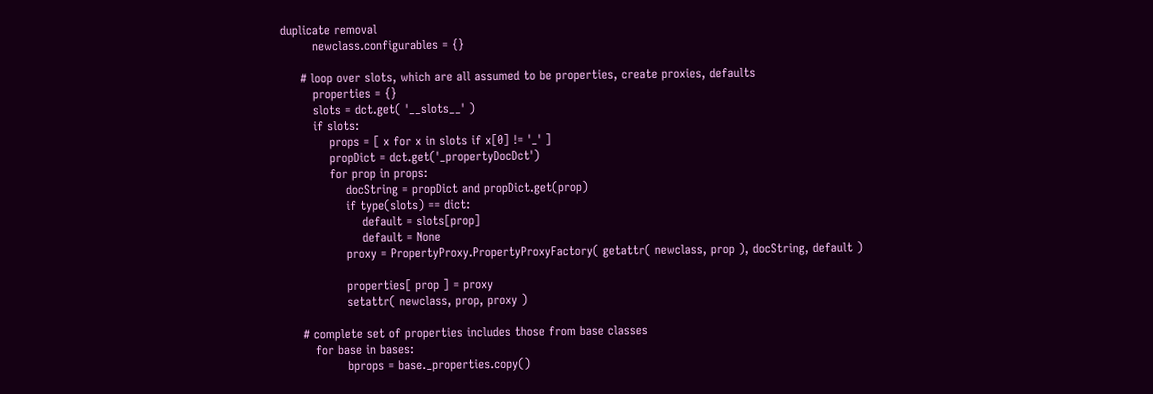duplicate removal
        newclass.configurables = {}

     # loop over slots, which are all assumed to be properties, create proxies, defaults
        properties = {}
        slots = dct.get( '__slots__' )
        if slots:
            props = [ x for x in slots if x[0] != '_' ]
            propDict = dct.get('_propertyDocDct')
            for prop in props:
                docString = propDict and propDict.get(prop)
                if type(slots) == dict:
                    default = slots[prop]
                    default = None
                proxy = PropertyProxy.PropertyProxyFactory( getattr( newclass, prop ), docString, default )

                properties[ prop ] = proxy
                setattr( newclass, prop, proxy )

     # complete set of properties includes those from base classes
        for base in bases:
                bprops = base._properties.copy()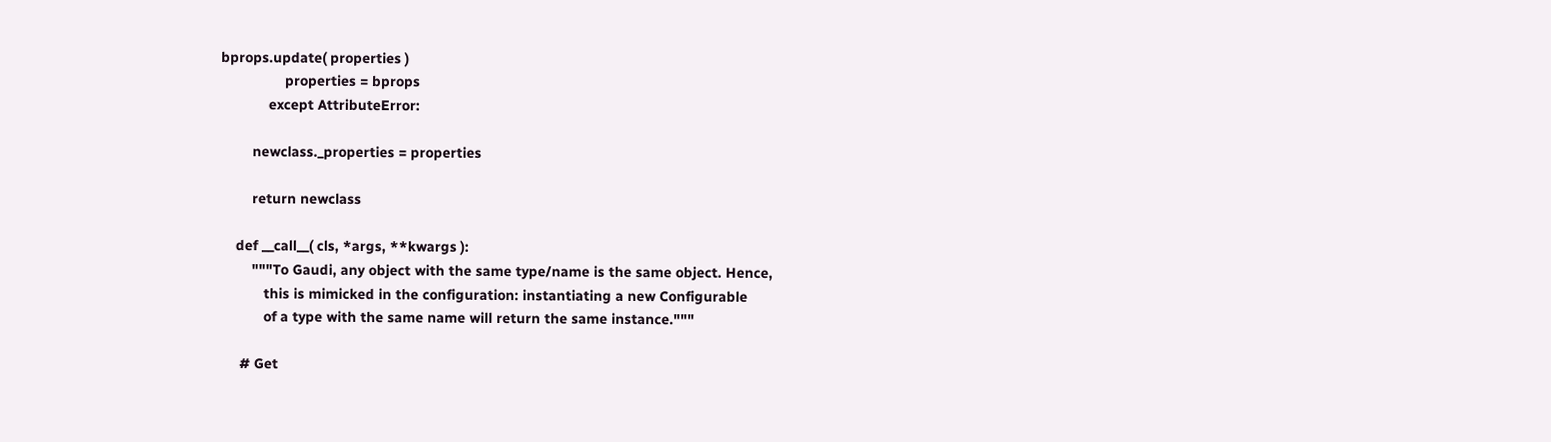bprops.update( properties )
                properties = bprops
            except AttributeError:

        newclass._properties = properties

        return newclass

    def __call__( cls, *args, **kwargs ):
        """To Gaudi, any object with the same type/name is the same object. Hence,
           this is mimicked in the configuration: instantiating a new Configurable
           of a type with the same name will return the same instance."""

     # Get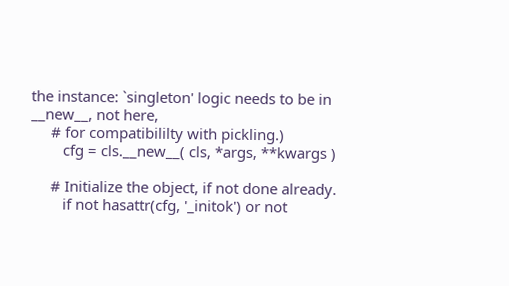the instance: `singleton' logic needs to be in __new__, not here,
     # for compatibililty with pickling.)
        cfg = cls.__new__( cls, *args, **kwargs )

     # Initialize the object, if not done already.
        if not hasattr(cfg, '_initok') or not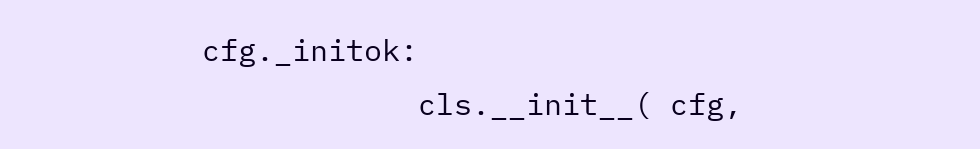cfg._initok:
            cls.__init__( cfg,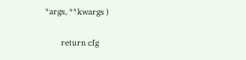*args, **kwargs )

        return cfg